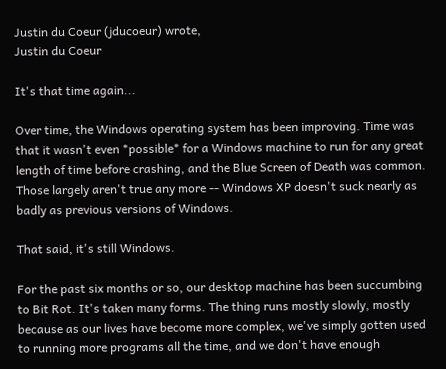Justin du Coeur (jducoeur) wrote,
Justin du Coeur

It's that time again...

Over time, the Windows operating system has been improving. Time was that it wasn't even *possible* for a Windows machine to run for any great length of time before crashing, and the Blue Screen of Death was common. Those largely aren't true any more -- Windows XP doesn't suck nearly as badly as previous versions of Windows.

That said, it's still Windows.

For the past six months or so, our desktop machine has been succumbing to Bit Rot. It's taken many forms. The thing runs mostly slowly, mostly because as our lives have become more complex, we've simply gotten used to running more programs all the time, and we don't have enough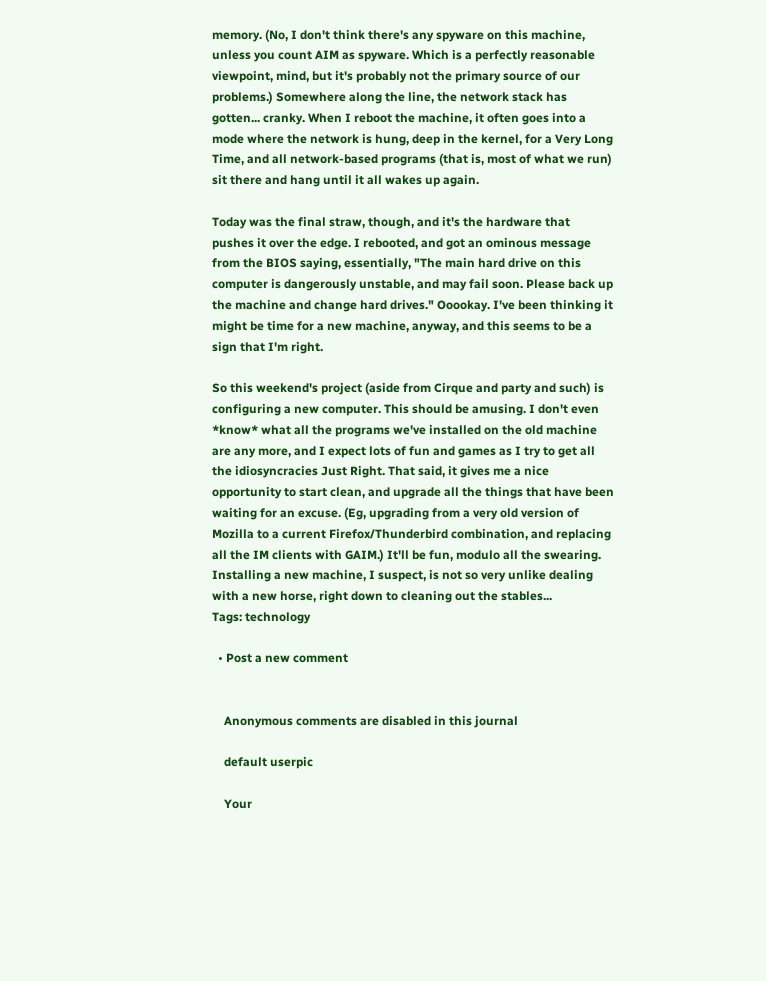memory. (No, I don't think there's any spyware on this machine, unless you count AIM as spyware. Which is a perfectly reasonable viewpoint, mind, but it's probably not the primary source of our problems.) Somewhere along the line, the network stack has gotten... cranky. When I reboot the machine, it often goes into a mode where the network is hung, deep in the kernel, for a Very Long Time, and all network-based programs (that is, most of what we run) sit there and hang until it all wakes up again.

Today was the final straw, though, and it's the hardware that pushes it over the edge. I rebooted, and got an ominous message from the BIOS saying, essentially, "The main hard drive on this computer is dangerously unstable, and may fail soon. Please back up the machine and change hard drives." Ooookay. I've been thinking it might be time for a new machine, anyway, and this seems to be a sign that I'm right.

So this weekend's project (aside from Cirque and party and such) is configuring a new computer. This should be amusing. I don't even *know* what all the programs we've installed on the old machine are any more, and I expect lots of fun and games as I try to get all the idiosyncracies Just Right. That said, it gives me a nice opportunity to start clean, and upgrade all the things that have been waiting for an excuse. (Eg, upgrading from a very old version of Mozilla to a current Firefox/Thunderbird combination, and replacing all the IM clients with GAIM.) It'll be fun, modulo all the swearing. Installing a new machine, I suspect, is not so very unlike dealing with a new horse, right down to cleaning out the stables...
Tags: technology

  • Post a new comment


    Anonymous comments are disabled in this journal

    default userpic

    Your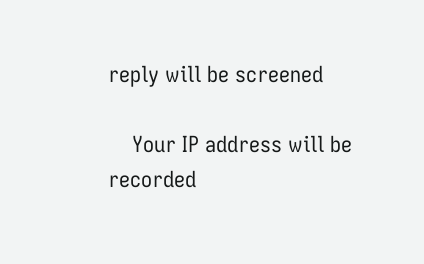reply will be screened

    Your IP address will be recorded